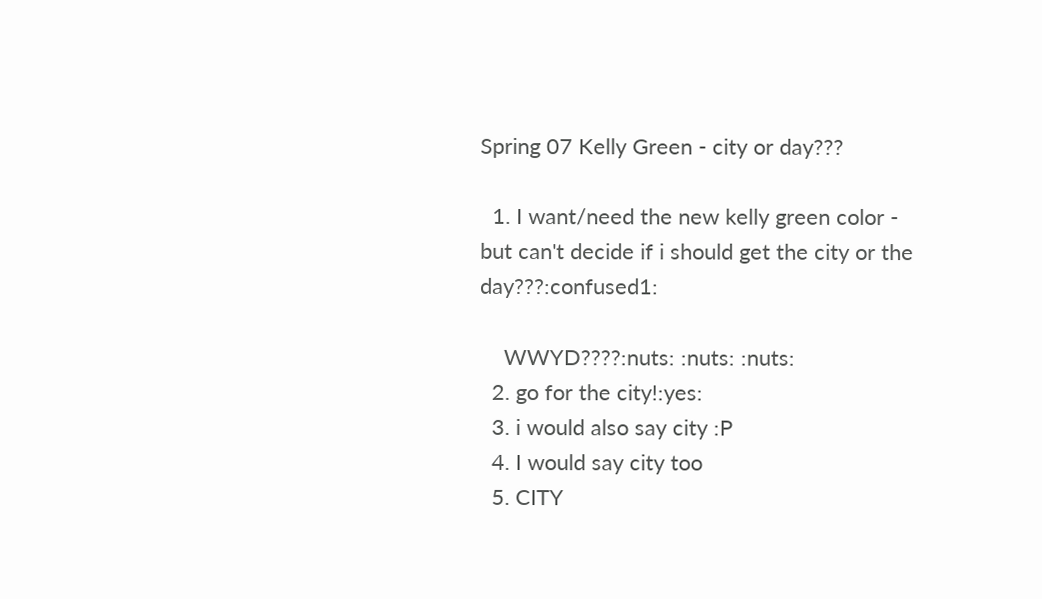Spring 07 Kelly Green - city or day???

  1. I want/need the new kelly green color - but can't decide if i should get the city or the day???:confused1:

    WWYD????:nuts: :nuts: :nuts:
  2. go for the city!:yes:
  3. i would also say city :P
  4. I would say city too
  5. CITY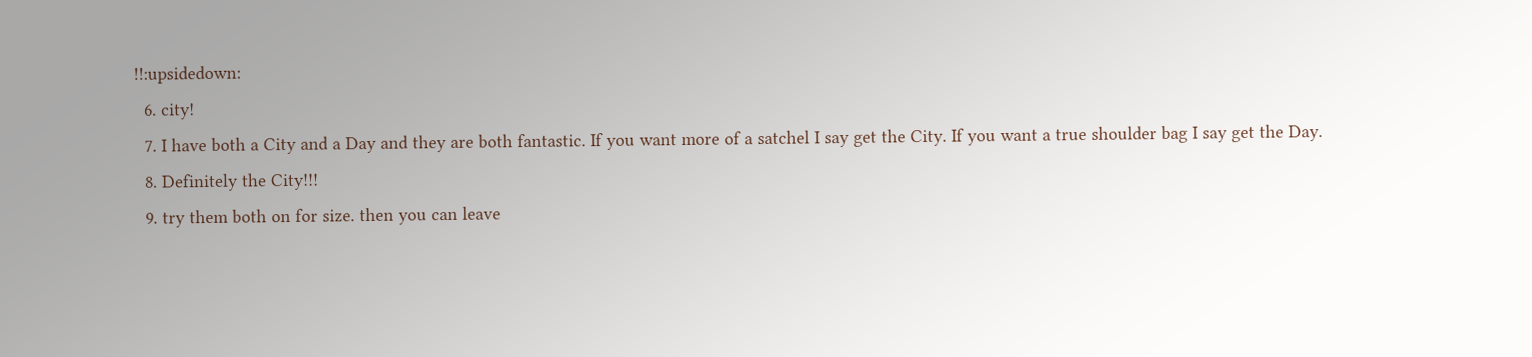!!:upsidedown:
  6. city!
  7. I have both a City and a Day and they are both fantastic. If you want more of a satchel I say get the City. If you want a true shoulder bag I say get the Day.
  8. Definitely the City!!!
  9. try them both on for size. then you can leave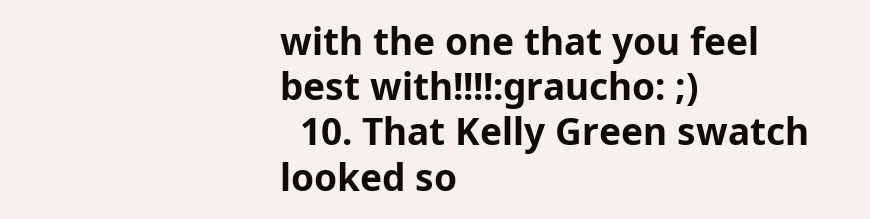with the one that you feel best with!!!!:graucho: ;)
  10. That Kelly Green swatch looked so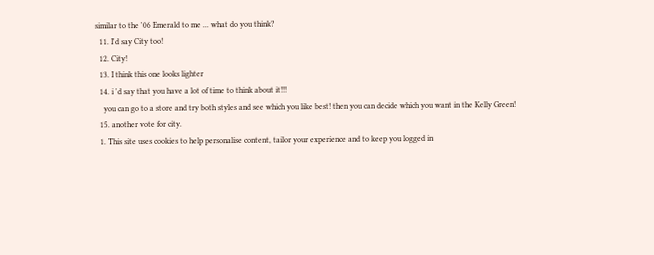similar to the '06 Emerald to me ... what do you think?
  11. I'd say City too!
  12. City!
  13. I think this one looks lighter
  14. i 'd say that you have a lot of time to think about it!!!
    you can go to a store and try both styles and see which you like best! then you can decide which you want in the Kelly Green!
  15. another vote for city.
  1. This site uses cookies to help personalise content, tailor your experience and to keep you logged in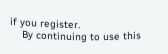if you register.
    By continuing to use this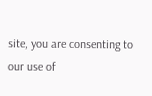site, you are consenting to our use of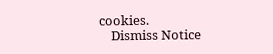cookies.
    Dismiss Notice